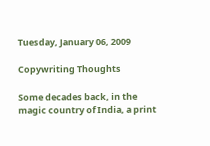Tuesday, January 06, 2009

Copywriting Thoughts

Some decades back, in the magic country of India, a print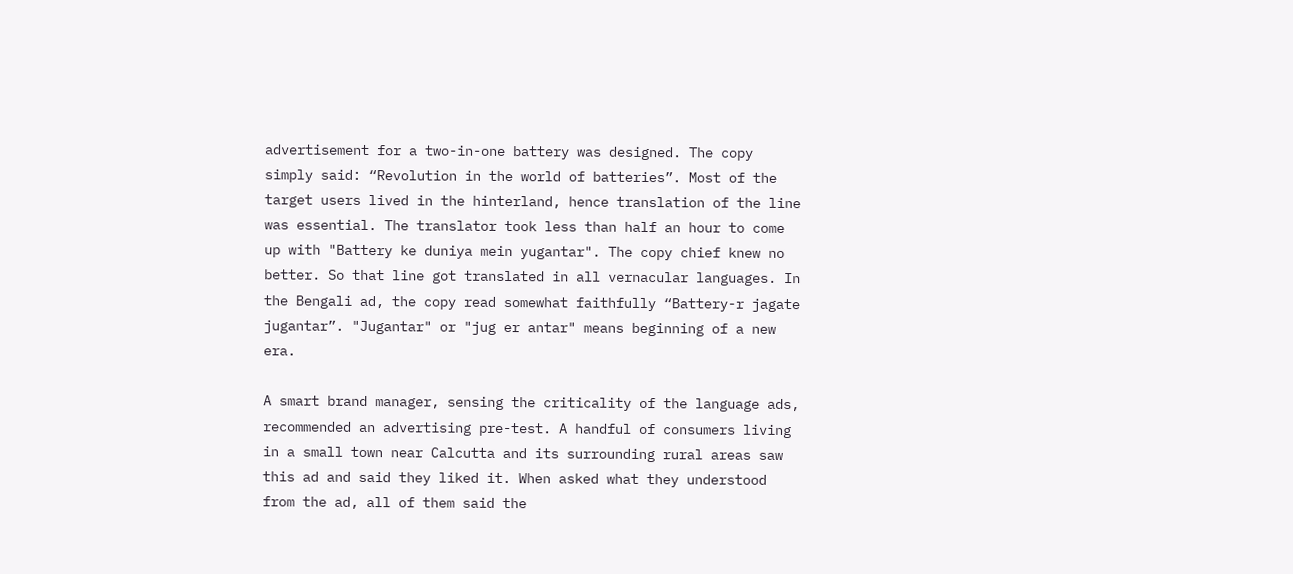advertisement for a two-in-one battery was designed. The copy simply said: “Revolution in the world of batteries”. Most of the target users lived in the hinterland, hence translation of the line was essential. The translator took less than half an hour to come up with "Battery ke duniya mein yugantar". The copy chief knew no better. So that line got translated in all vernacular languages. In the Bengali ad, the copy read somewhat faithfully “Battery-r jagate jugantar”. "Jugantar" or "jug er antar" means beginning of a new era.

A smart brand manager, sensing the criticality of the language ads, recommended an advertising pre-test. A handful of consumers living in a small town near Calcutta and its surrounding rural areas saw this ad and said they liked it. When asked what they understood from the ad, all of them said the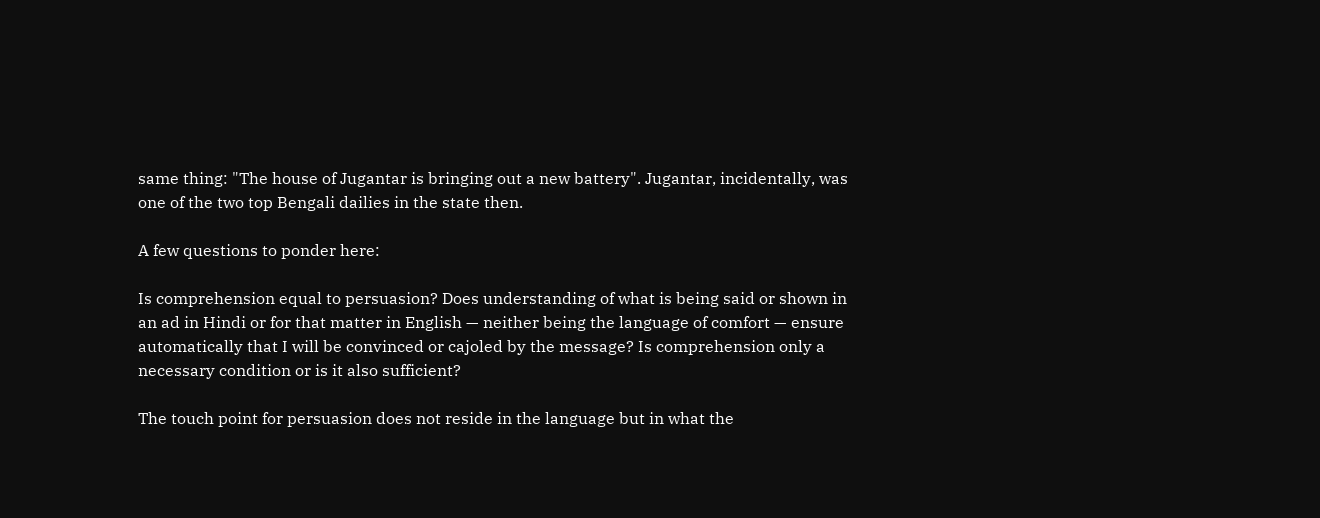same thing: "The house of Jugantar is bringing out a new battery". Jugantar, incidentally, was one of the two top Bengali dailies in the state then.

A few questions to ponder here:

Is comprehension equal to persuasion? Does understanding of what is being said or shown in an ad in Hindi or for that matter in English — neither being the language of comfort — ensure automatically that I will be convinced or cajoled by the message? Is comprehension only a necessary condition or is it also sufficient?

The touch point for persuasion does not reside in the language but in what the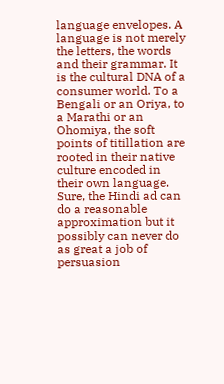language envelopes. A language is not merely the letters, the words and their grammar. It is the cultural DNA of a consumer world. To a Bengali or an Oriya, to a Marathi or an Ohomiya, the soft points of titillation are rooted in their native culture encoded in their own language. Sure, the Hindi ad can do a reasonable approximation but it possibly can never do as great a job of persuasion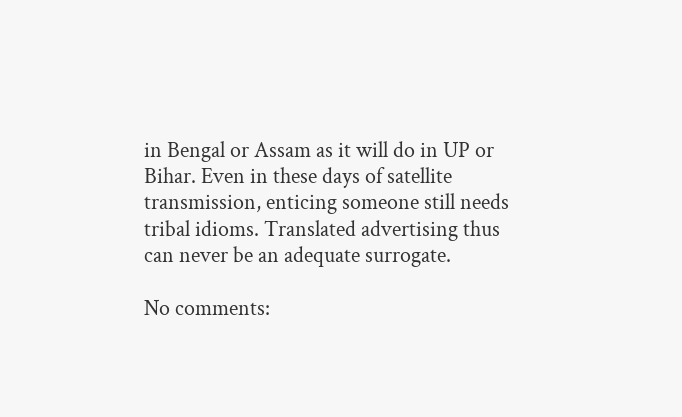in Bengal or Assam as it will do in UP or Bihar. Even in these days of satellite transmission, enticing someone still needs tribal idioms. Translated advertising thus can never be an adequate surrogate.

No comments: